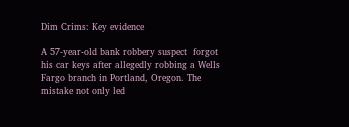Dim Crims: Key evidence

A 57-year-old bank robbery suspect  forgot his car keys after allegedly robbing a Wells Fargo branch in Portland, Oregon. The mistake not only led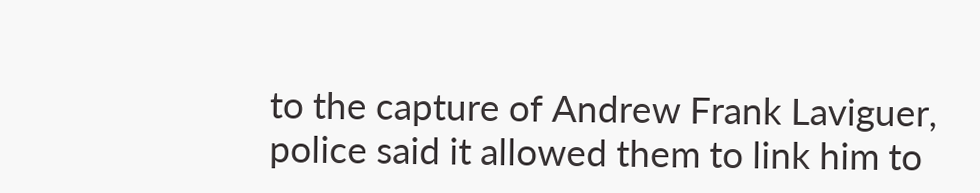to the capture of Andrew Frank Laviguer, police said it allowed them to link him to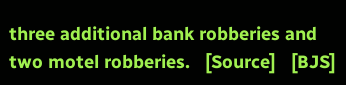three additional bank robberies and two motel robberies.   [Source]   [BJS]